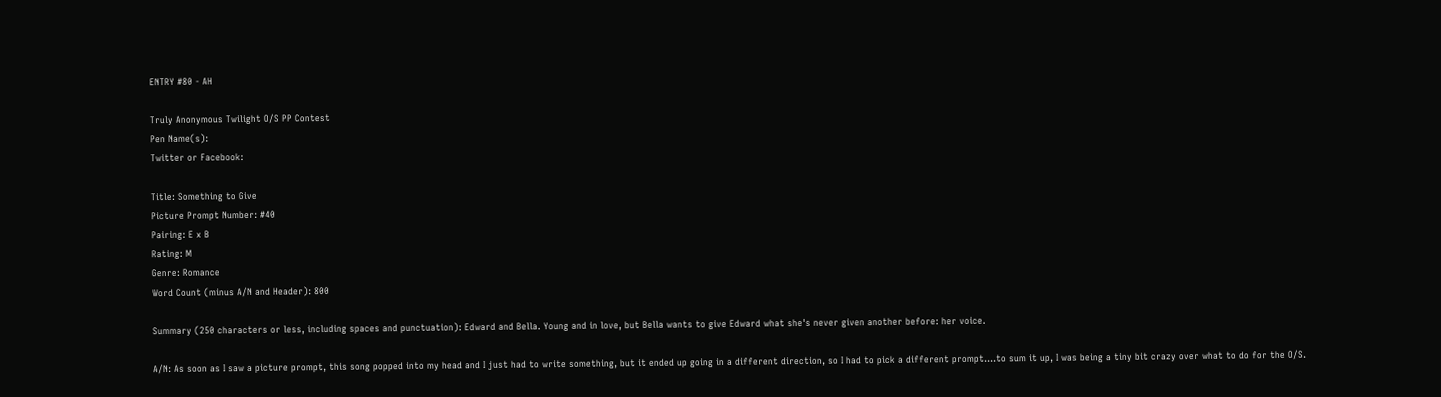ENTRY #80 - AH

Truly Anonymous Twilight O/S PP Contest
Pen Name(s):
Twitter or Facebook:

Title: Something to Give
Picture Prompt Number: #40
Pairing: E x B
Rating: M
Genre: Romance
Word Count (minus A/N and Header): 800

Summary (250 characters or less, including spaces and punctuation): Edward and Bella. Young and in love, but Bella wants to give Edward what she's never given another before: her voice.

A/N: As soon as I saw a picture prompt, this song popped into my head and I just had to write something, but it ended up going in a different direction, so I had to pick a different prompt….to sum it up, I was being a tiny bit crazy over what to do for the O/S.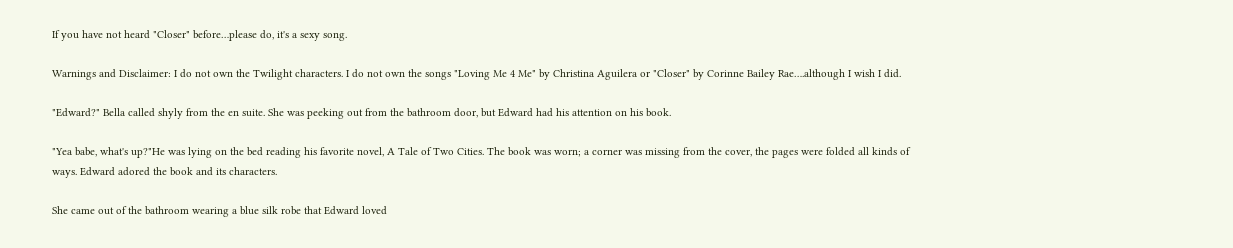If you have not heard "Closer" before…please do, it's a sexy song.

Warnings and Disclaimer: I do not own the Twilight characters. I do not own the songs "Loving Me 4 Me" by Christina Aguilera or "Closer" by Corinne Bailey Rae….although I wish I did.

"Edward?" Bella called shyly from the en suite. She was peeking out from the bathroom door, but Edward had his attention on his book.

"Yea babe, what's up?"He was lying on the bed reading his favorite novel, A Tale of Two Cities. The book was worn; a corner was missing from the cover, the pages were folded all kinds of ways. Edward adored the book and its characters.

She came out of the bathroom wearing a blue silk robe that Edward loved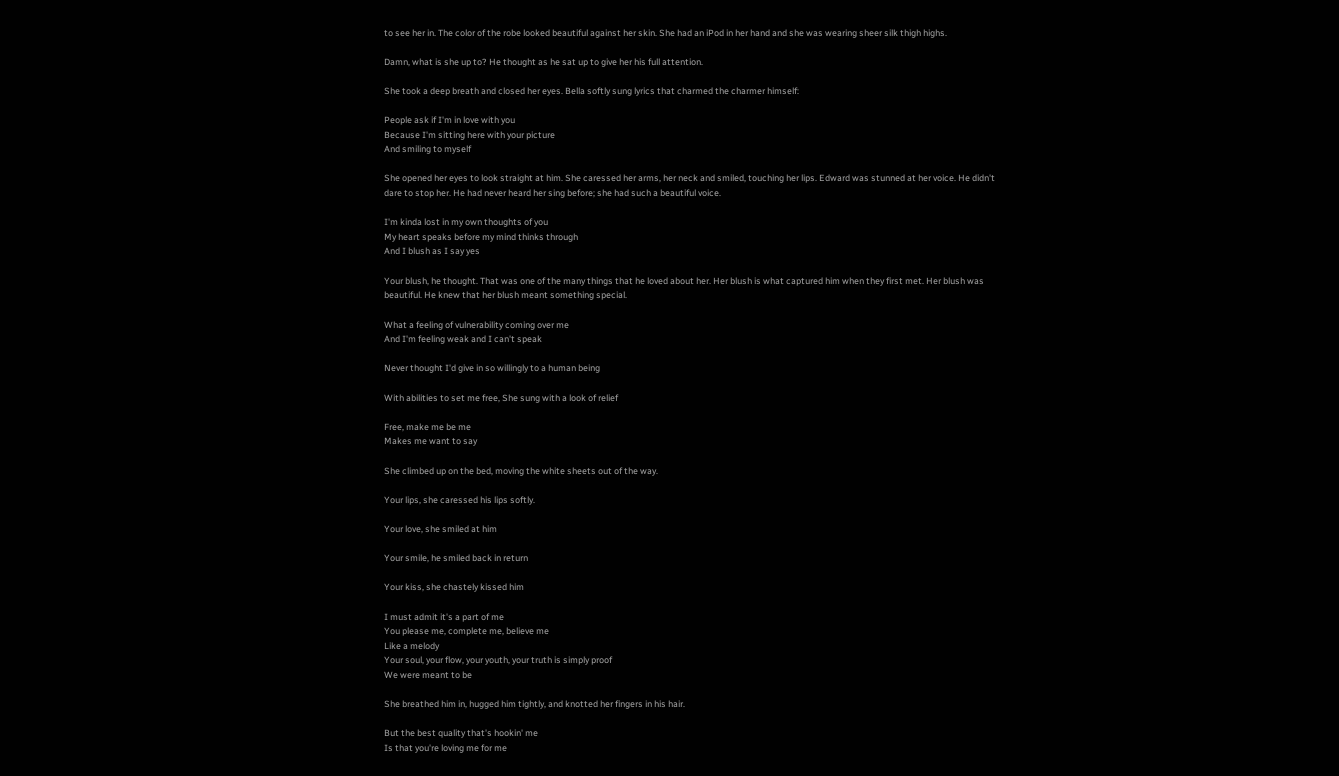to see her in. The color of the robe looked beautiful against her skin. She had an iPod in her hand and she was wearing sheer silk thigh highs.

Damn, what is she up to? He thought as he sat up to give her his full attention.

She took a deep breath and closed her eyes. Bella softly sung lyrics that charmed the charmer himself:

People ask if I'm in love with you
Because I'm sitting here with your picture
And smiling to myself

She opened her eyes to look straight at him. She caressed her arms, her neck and smiled, touching her lips. Edward was stunned at her voice. He didn't dare to stop her. He had never heard her sing before; she had such a beautiful voice.

I'm kinda lost in my own thoughts of you
My heart speaks before my mind thinks through
And I blush as I say yes

Your blush, he thought. That was one of the many things that he loved about her. Her blush is what captured him when they first met. Her blush was beautiful. He knew that her blush meant something special.

What a feeling of vulnerability coming over me
And I'm feeling weak and I can't speak

Never thought I'd give in so willingly to a human being

With abilities to set me free, She sung with a look of relief

Free, make me be me
Makes me want to say

She climbed up on the bed, moving the white sheets out of the way.

Your lips, she caressed his lips softly.

Your love, she smiled at him

Your smile, he smiled back in return

Your kiss, she chastely kissed him

I must admit it's a part of me
You please me, complete me, believe me
Like a melody
Your soul, your flow, your youth, your truth is simply proof
We were meant to be

She breathed him in, hugged him tightly, and knotted her fingers in his hair.

But the best quality that's hookin' me
Is that you're loving me for me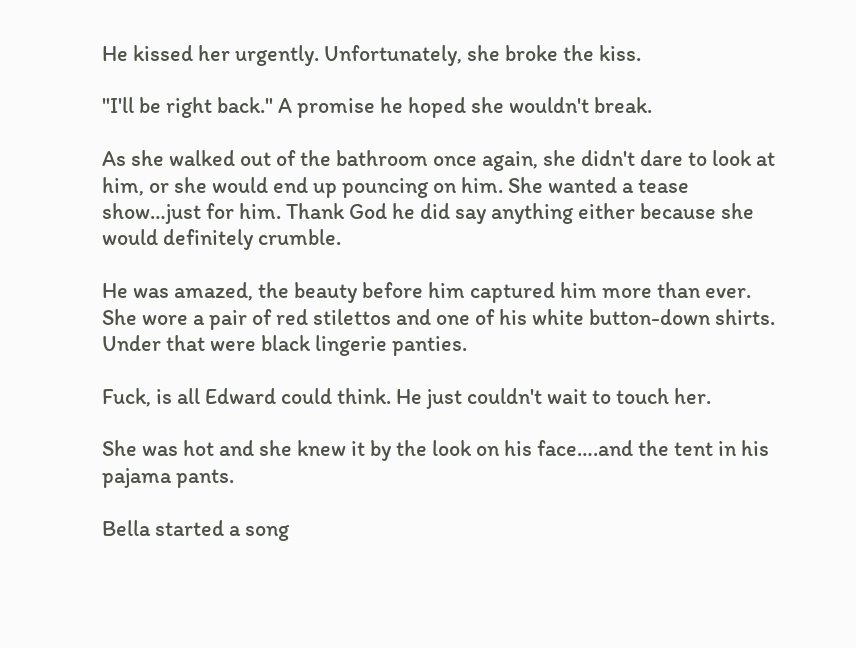He kissed her urgently. Unfortunately, she broke the kiss.

"I'll be right back." A promise he hoped she wouldn't break.

As she walked out of the bathroom once again, she didn't dare to look at him, or she would end up pouncing on him. She wanted a tease show…just for him. Thank God he did say anything either because she would definitely crumble.

He was amazed, the beauty before him captured him more than ever. She wore a pair of red stilettos and one of his white button-down shirts. Under that were black lingerie panties.

Fuck, is all Edward could think. He just couldn't wait to touch her.

She was hot and she knew it by the look on his face….and the tent in his pajama pants.

Bella started a song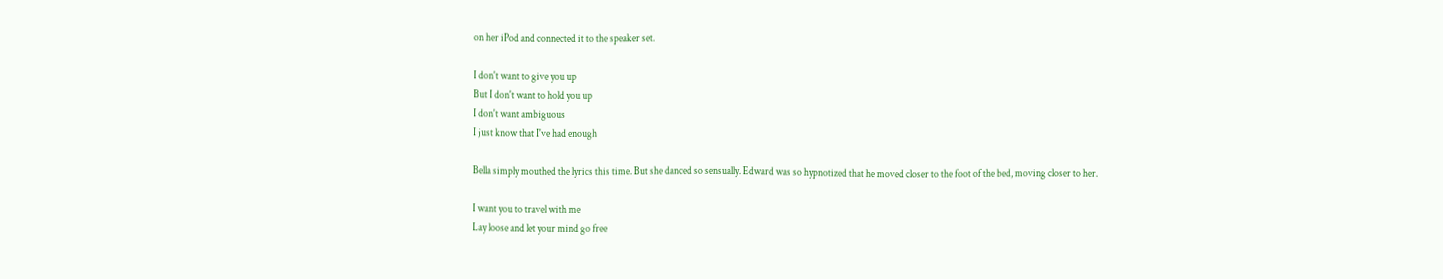on her iPod and connected it to the speaker set.

I don't want to give you up
But I don't want to hold you up
I don't want ambiguous
I just know that I've had enough

Bella simply mouthed the lyrics this time. But she danced so sensually. Edward was so hypnotized that he moved closer to the foot of the bed, moving closer to her.

I want you to travel with me
Lay loose and let your mind go free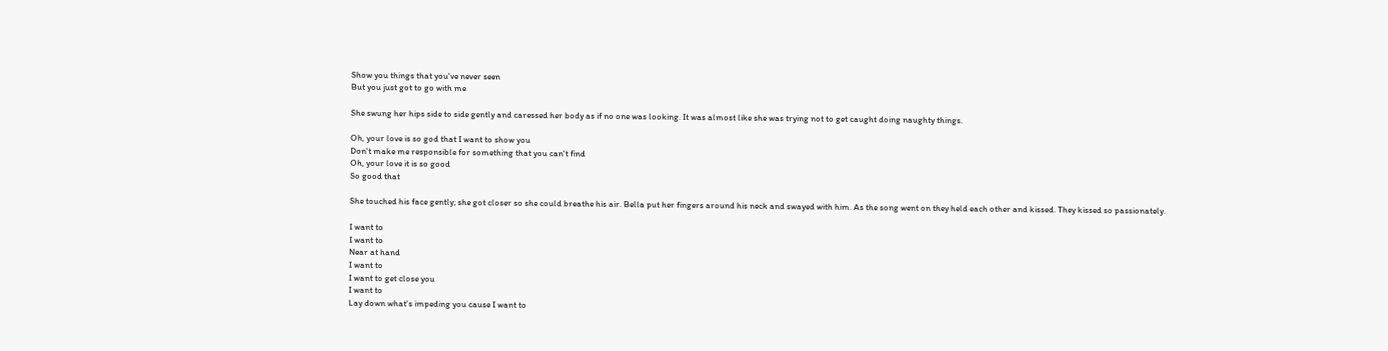Show you things that you've never seen
But you just got to go with me

She swung her hips side to side gently and caressed her body as if no one was looking. It was almost like she was trying not to get caught doing naughty things.

Oh, your love is so god that I want to show you
Don't make me responsible for something that you can't find
Oh, your love it is so good
So good that

She touched his face gently; she got closer so she could breathe his air. Bella put her fingers around his neck and swayed with him. As the song went on they held each other and kissed. They kissed so passionately.

I want to
I want to
Near at hand
I want to
I want to get close you
I want to
Lay down what's impeding you cause I want to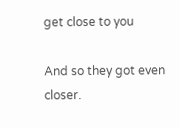get close to you

And so they got even closer.